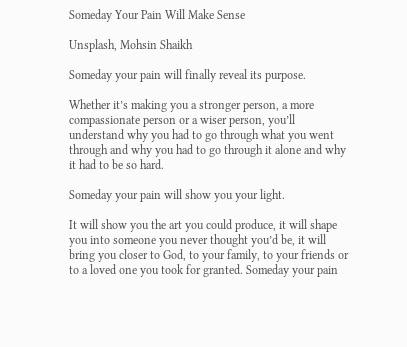Someday Your Pain Will Make Sense

Unsplash, Mohsin Shaikh

Someday your pain will finally reveal its purpose.

Whether it’s making you a stronger person, a more compassionate person or a wiser person, you’ll understand why you had to go through what you went through and why you had to go through it alone and why it had to be so hard.

Someday your pain will show you your light.

It will show you the art you could produce, it will shape you into someone you never thought you’d be, it will bring you closer to God, to your family, to your friends or to a loved one you took for granted. Someday your pain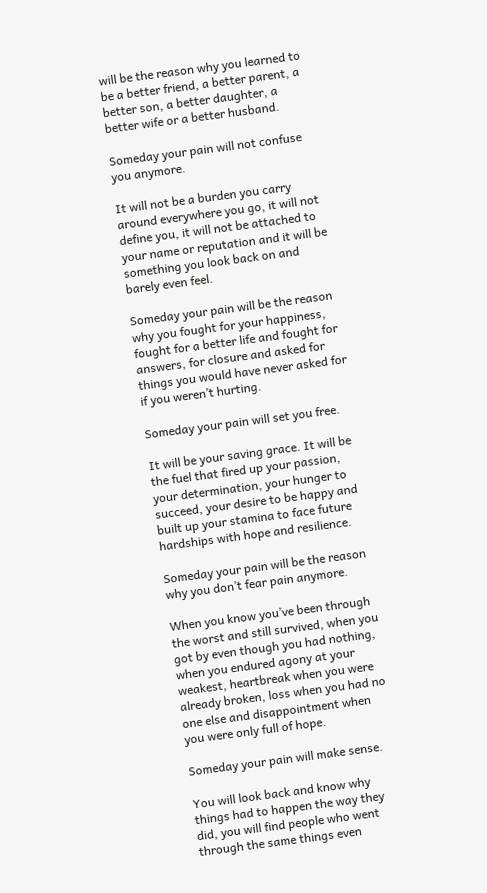will be the reason why you learned to be a better friend, a better parent, a better son, a better daughter, a better wife or a better husband.

Someday your pain will not confuse you anymore.

It will not be a burden you carry around everywhere you go, it will not define you, it will not be attached to your name or reputation and it will be something you look back on and barely even feel.

Someday your pain will be the reason why you fought for your happiness, fought for a better life and fought for answers, for closure and asked for things you would have never asked for if you weren’t hurting.

Someday your pain will set you free.

It will be your saving grace. It will be the fuel that fired up your passion, your determination, your hunger to succeed, your desire to be happy and built up your stamina to face future hardships with hope and resilience.

Someday your pain will be the reason why you don’t fear pain anymore.

When you know you’ve been through the worst and still survived, when you got by even though you had nothing, when you endured agony at your weakest, heartbreak when you were already broken, loss when you had no one else and disappointment when you were only full of hope.

Someday your pain will make sense.

You will look back and know why things had to happen the way they did, you will find people who went through the same things even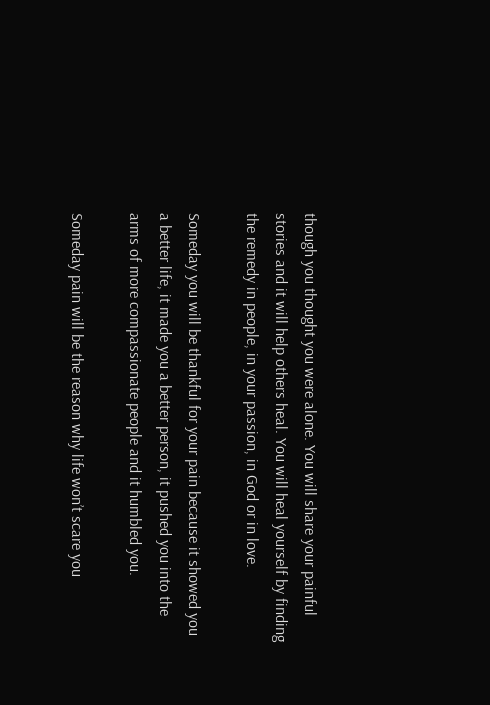though you thought you were alone. You will share your painful stories and it will help others heal. You will heal yourself by finding the remedy in people, in your passion, in God or in love.

Someday you will be thankful for your pain because it showed you a better life, it made you a better person, it pushed you into the arms of more compassionate people and it humbled you.

Someday pain will be the reason why life won’t scare you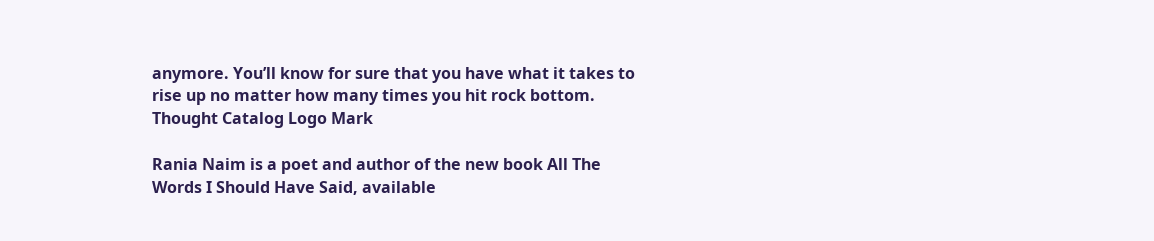anymore. You’ll know for sure that you have what it takes to rise up no matter how many times you hit rock bottom. Thought Catalog Logo Mark

Rania Naim is a poet and author of the new book All The Words I Should Have Said, available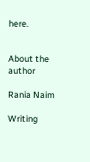here.


About the author

Rania Naim

Writing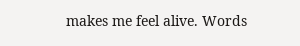makes me feel alive. Words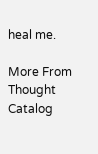heal me.

More From Thought Catalog